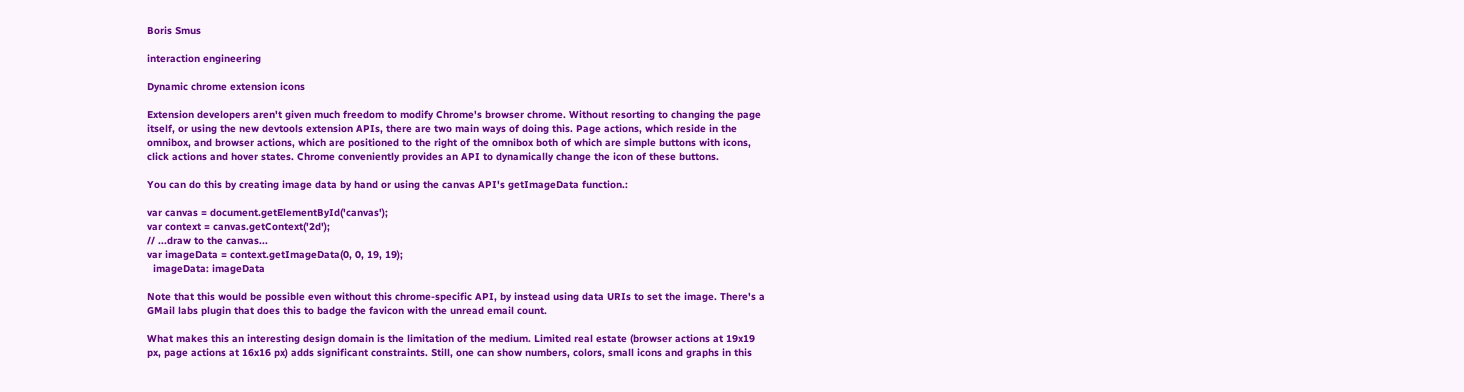Boris Smus

interaction engineering

Dynamic chrome extension icons

Extension developers aren't given much freedom to modify Chrome's browser chrome. Without resorting to changing the page itself, or using the new devtools extension APIs, there are two main ways of doing this. Page actions, which reside in the omnibox, and browser actions, which are positioned to the right of the omnibox both of which are simple buttons with icons, click actions and hover states. Chrome conveniently provides an API to dynamically change the icon of these buttons.

You can do this by creating image data by hand or using the canvas API's getImageData function.:

var canvas = document.getElementById('canvas');
var context = canvas.getContext('2d');
// ...draw to the canvas...
var imageData = context.getImageData(0, 0, 19, 19);
  imageData: imageData

Note that this would be possible even without this chrome-specific API, by instead using data URIs to set the image. There's a GMail labs plugin that does this to badge the favicon with the unread email count.

What makes this an interesting design domain is the limitation of the medium. Limited real estate (browser actions at 19x19 px, page actions at 16x16 px) adds significant constraints. Still, one can show numbers, colors, small icons and graphs in this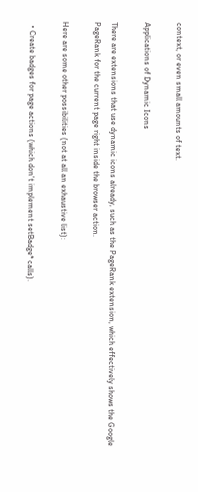context, or even small amounts of text.

Applications of Dynamic Icons

There are extensions that use dynamic icons already, such as the PageRank extension, which effectively shows the Google PageRank for the current page right inside the browser action.

Here are some other possibilities (not at all an exhaustive list):

  • Create badges for page actions (which don't implement setBadge* calls).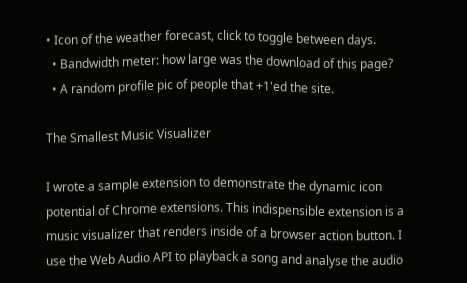• Icon of the weather forecast, click to toggle between days.
  • Bandwidth meter: how large was the download of this page?
  • A random profile pic of people that +1'ed the site.

The Smallest Music Visualizer

I wrote a sample extension to demonstrate the dynamic icon potential of Chrome extensions. This indispensible extension is a music visualizer that renders inside of a browser action button. I use the Web Audio API to playback a song and analyse the audio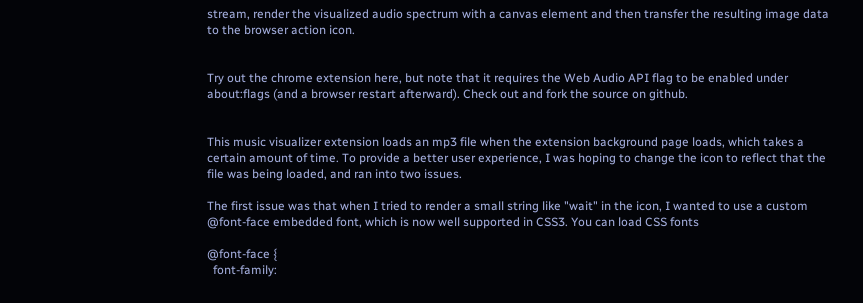stream, render the visualized audio spectrum with a canvas element and then transfer the resulting image data to the browser action icon.


Try out the chrome extension here, but note that it requires the Web Audio API flag to be enabled under about:flags (and a browser restart afterward). Check out and fork the source on github.


This music visualizer extension loads an mp3 file when the extension background page loads, which takes a certain amount of time. To provide a better user experience, I was hoping to change the icon to reflect that the file was being loaded, and ran into two issues.

The first issue was that when I tried to render a small string like "wait" in the icon, I wanted to use a custom @font-face embedded font, which is now well supported in CSS3. You can load CSS fonts

@font-face {
  font-family: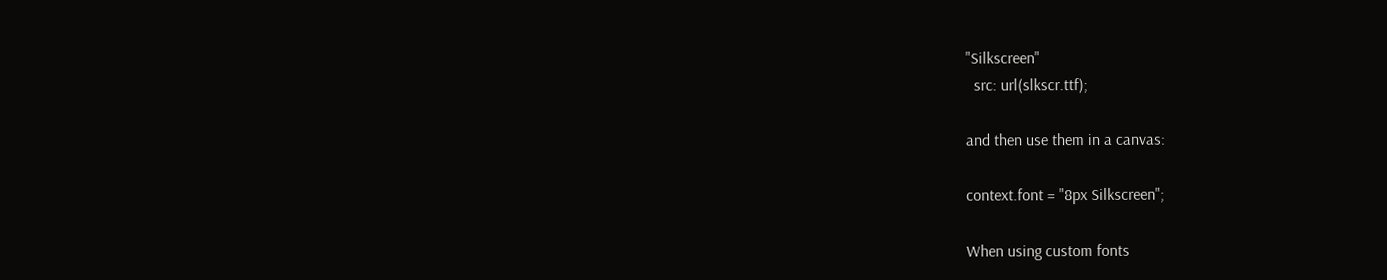"Silkscreen"
  src: url(slkscr.ttf);

and then use them in a canvas:

context.font = "8px Silkscreen";

When using custom fonts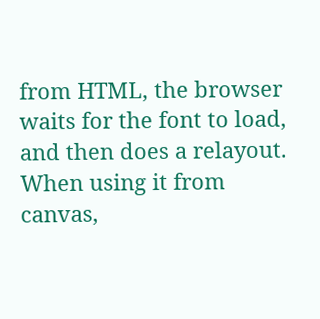from HTML, the browser waits for the font to load, and then does a relayout. When using it from canvas,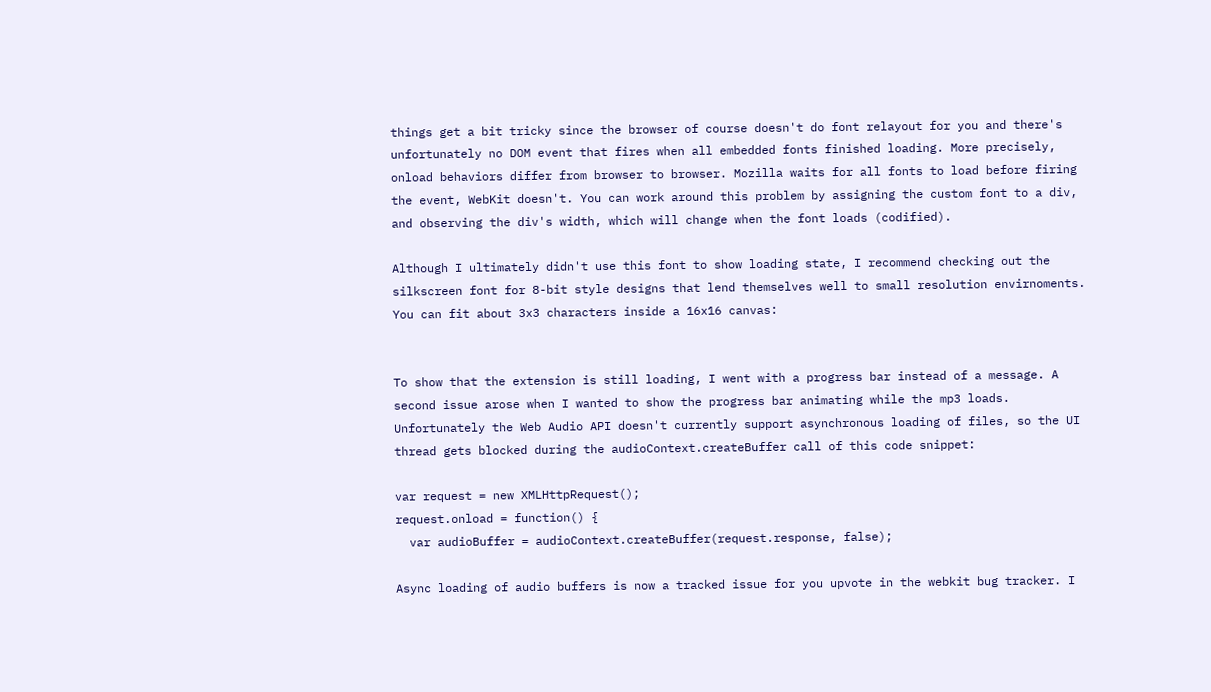things get a bit tricky since the browser of course doesn't do font relayout for you and there's unfortunately no DOM event that fires when all embedded fonts finished loading. More precisely, onload behaviors differ from browser to browser. Mozilla waits for all fonts to load before firing the event, WebKit doesn't. You can work around this problem by assigning the custom font to a div, and observing the div's width, which will change when the font loads (codified).

Although I ultimately didn't use this font to show loading state, I recommend checking out the silkscreen font for 8-bit style designs that lend themselves well to small resolution envirnoments. You can fit about 3x3 characters inside a 16x16 canvas:


To show that the extension is still loading, I went with a progress bar instead of a message. A second issue arose when I wanted to show the progress bar animating while the mp3 loads. Unfortunately the Web Audio API doesn't currently support asynchronous loading of files, so the UI thread gets blocked during the audioContext.createBuffer call of this code snippet:

var request = new XMLHttpRequest();
request.onload = function() {
  var audioBuffer = audioContext.createBuffer(request.response, false);

Async loading of audio buffers is now a tracked issue for you upvote in the webkit bug tracker. I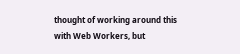thought of working around this with Web Workers, but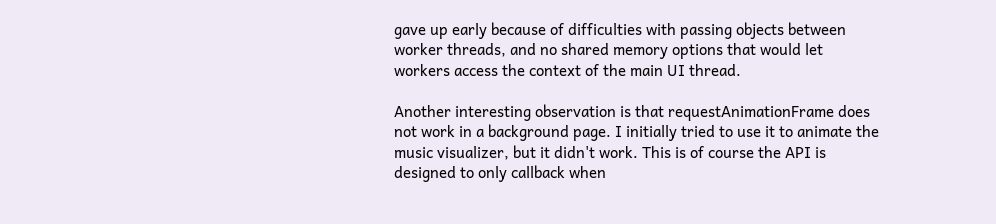gave up early because of difficulties with passing objects between worker threads, and no shared memory options that would let workers access the context of the main UI thread.

Another interesting observation is that requestAnimationFrame does not work in a background page. I initially tried to use it to animate the music visualizer, but it didn't work. This is of course the API is designed to only callback when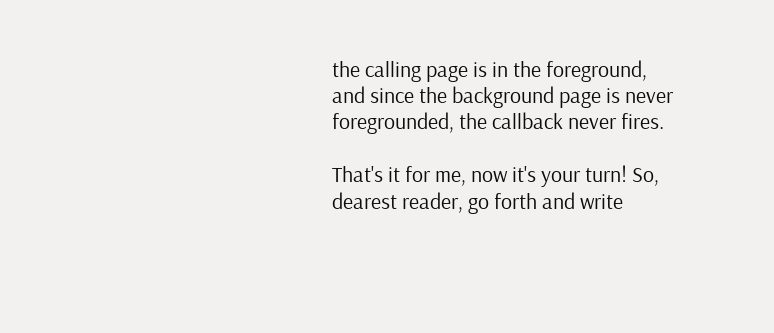the calling page is in the foreground, and since the background page is never foregrounded, the callback never fires.

That's it for me, now it's your turn! So, dearest reader, go forth and write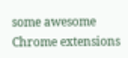some awesome Chrome extensions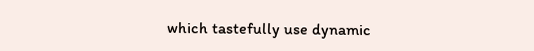which tastefully use dynamic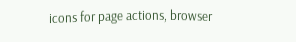icons for page actions, browser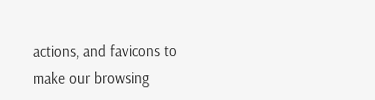actions, and favicons to make our browsing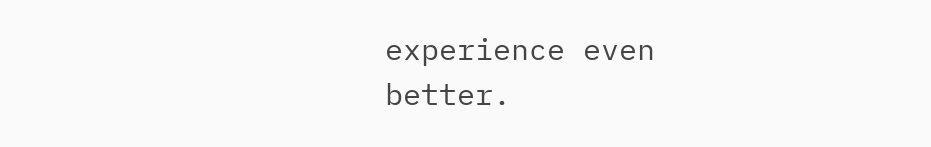experience even better.